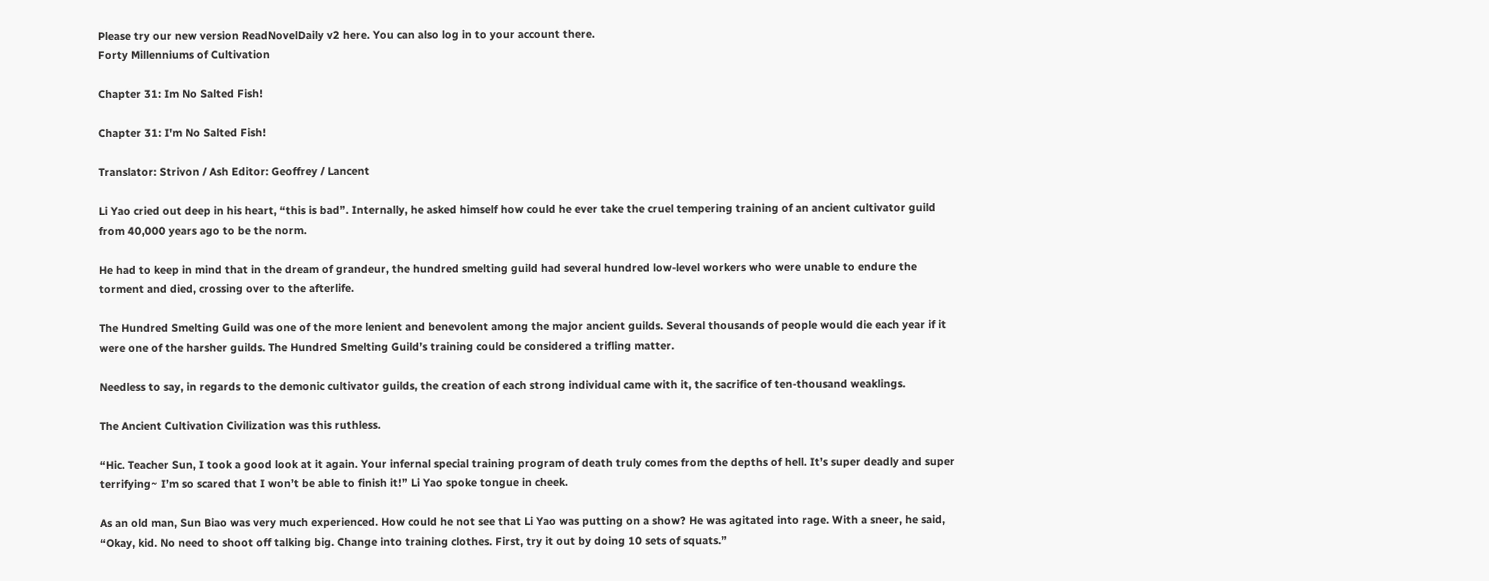Please try our new version ReadNovelDaily v2 here. You can also log in to your account there.
Forty Millenniums of Cultivation

Chapter 31: Im No Salted Fish!

Chapter 31: I'm No Salted Fish!

Translator: Strivon / Ash Editor: Geoffrey / Lancent

Li Yao cried out deep in his heart, “this is bad”. Internally, he asked himself how could he ever take the cruel tempering training of an ancient cultivator guild from 40,000 years ago to be the norm.

He had to keep in mind that in the dream of grandeur, the hundred smelting guild had several hundred low-level workers who were unable to endure the torment and died, crossing over to the afterlife.

The Hundred Smelting Guild was one of the more lenient and benevolent among the major ancient guilds. Several thousands of people would die each year if it were one of the harsher guilds. The Hundred Smelting Guild’s training could be considered a trifling matter.

Needless to say, in regards to the demonic cultivator guilds, the creation of each strong individual came with it, the sacrifice of ten-thousand weaklings.

The Ancient Cultivation Civilization was this ruthless.

“Hic. Teacher Sun, I took a good look at it again. Your infernal special training program of death truly comes from the depths of hell. It’s super deadly and super terrifying~ I’m so scared that I won’t be able to finish it!” Li Yao spoke tongue in cheek.

As an old man, Sun Biao was very much experienced. How could he not see that Li Yao was putting on a show? He was agitated into rage. With a sneer, he said, “Okay, kid. No need to shoot off talking big. Change into training clothes. First, try it out by doing 10 sets of squats.”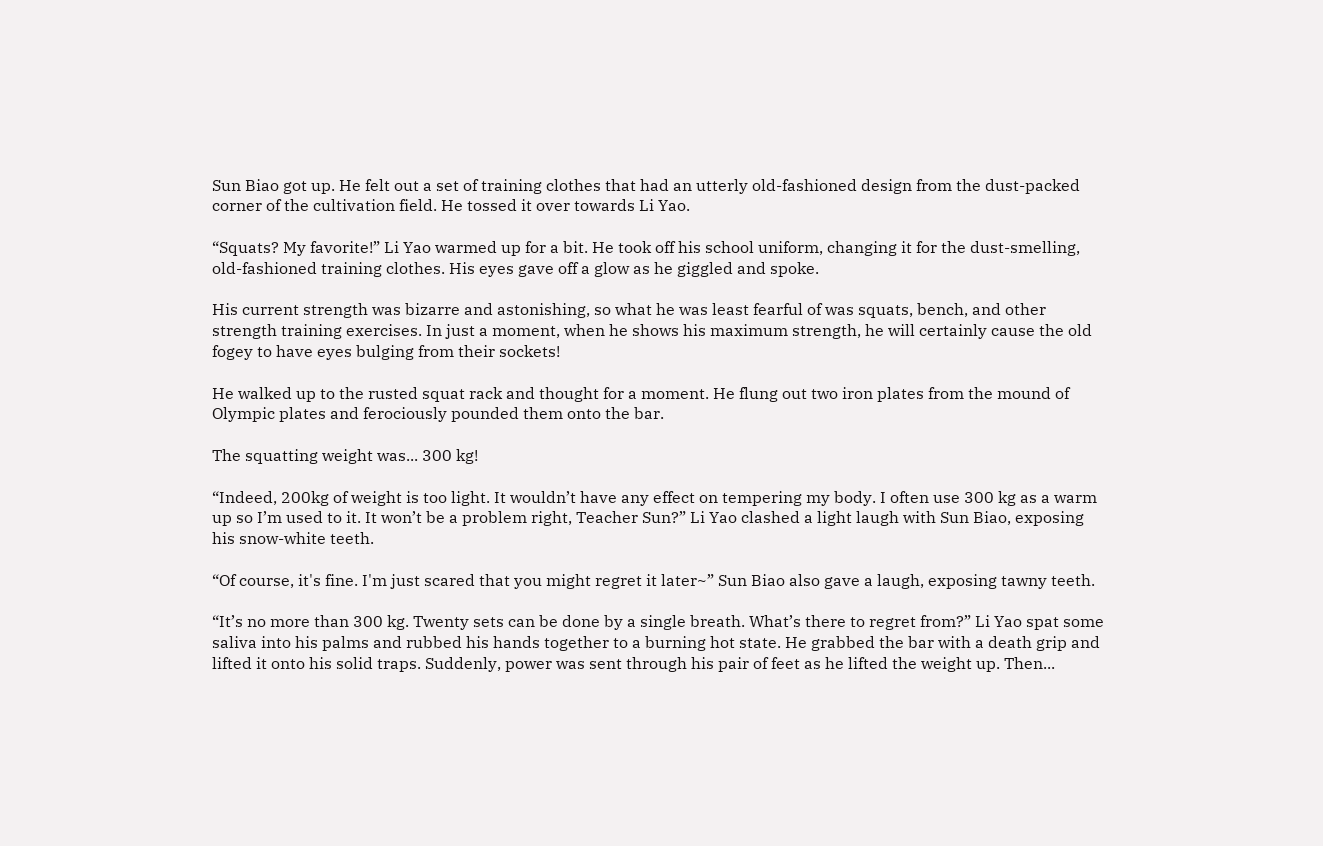Sun Biao got up. He felt out a set of training clothes that had an utterly old-fashioned design from the dust-packed corner of the cultivation field. He tossed it over towards Li Yao.

“Squats? My favorite!” Li Yao warmed up for a bit. He took off his school uniform, changing it for the dust-smelling, old-fashioned training clothes. His eyes gave off a glow as he giggled and spoke.

His current strength was bizarre and astonishing, so what he was least fearful of was squats, bench, and other strength training exercises. In just a moment, when he shows his maximum strength, he will certainly cause the old fogey to have eyes bulging from their sockets!

He walked up to the rusted squat rack and thought for a moment. He flung out two iron plates from the mound of Olympic plates and ferociously pounded them onto the bar.

The squatting weight was... 300 kg!

“Indeed, 200kg of weight is too light. It wouldn’t have any effect on tempering my body. I often use 300 kg as a warm up so I’m used to it. It won’t be a problem right, Teacher Sun?” Li Yao clashed a light laugh with Sun Biao, exposing his snow-white teeth.

“Of course, it's fine. I'm just scared that you might regret it later~” Sun Biao also gave a laugh, exposing tawny teeth.

“It’s no more than 300 kg. Twenty sets can be done by a single breath. What’s there to regret from?” Li Yao spat some saliva into his palms and rubbed his hands together to a burning hot state. He grabbed the bar with a death grip and lifted it onto his solid traps. Suddenly, power was sent through his pair of feet as he lifted the weight up. Then...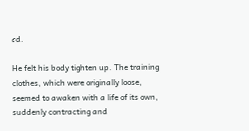ℯd.

He felt his body tighten up. The training clothes, which were originally loose, seemed to awaken with a life of its own, suddenly contracting and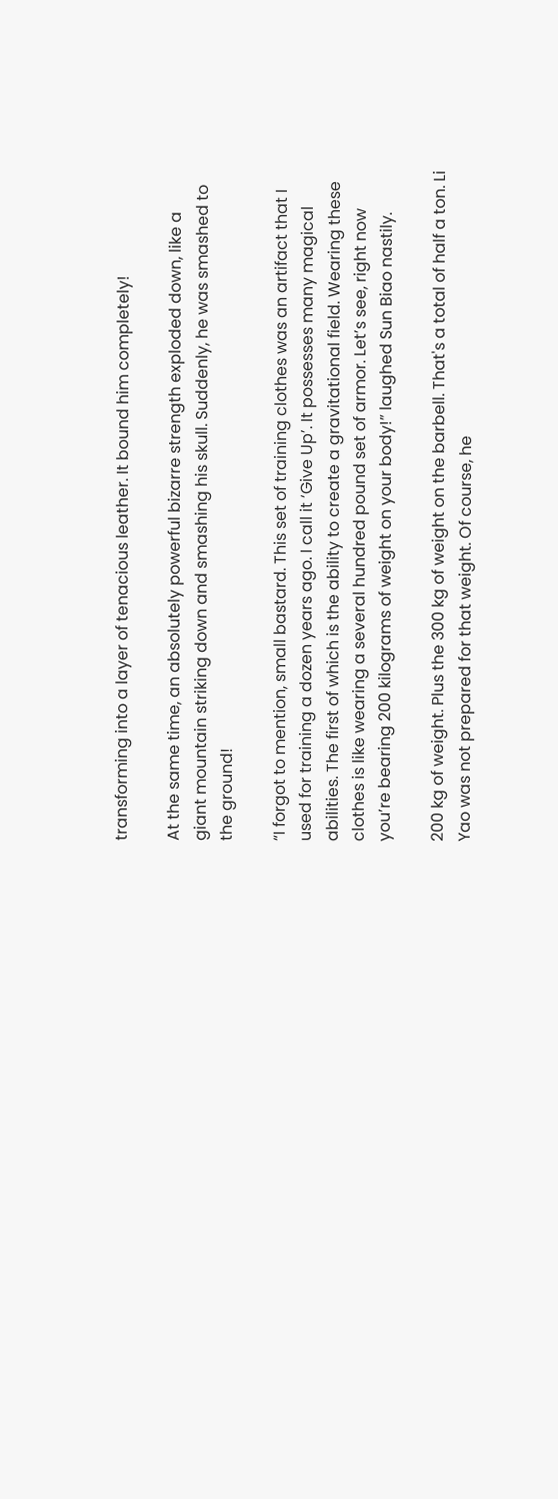transforming into a layer of tenacious leather. It bound him completely!

At the same time, an absolutely powerful bizarre strength exploded down, like a giant mountain striking down and smashing his skull. Suddenly, he was smashed to the ground!

“I forgot to mention, small bastard. This set of training clothes was an artifact that I used for training a dozen years ago. I call it ‘Give Up’. It possesses many magical abilities. The first of which is the ability to create a gravitational field. Wearing these clothes is like wearing a several hundred pound set of armor. Let’s see, right now you’re bearing 200 kilograms of weight on your body!” laughed Sun Biao nastily.

200 kg of weight. Plus the 300 kg of weight on the barbell. That's a total of half a ton. Li Yao was not prepared for that weight. Of course, he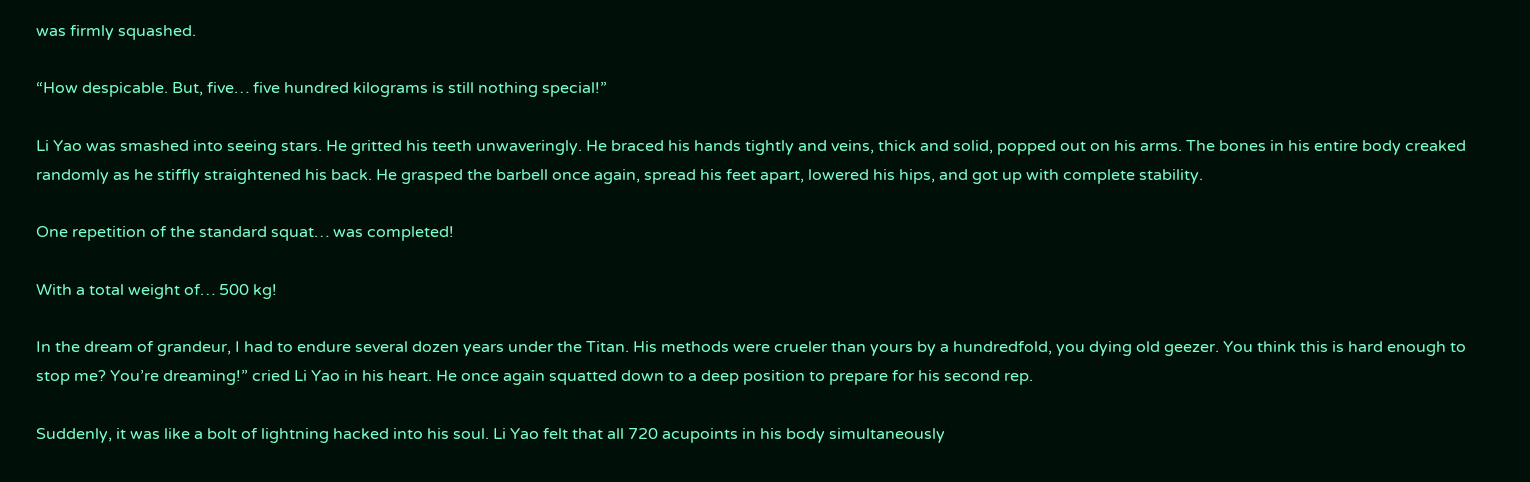was firmly squashed.

“How despicable. But, five… five hundred kilograms is still nothing special!”

Li Yao was smashed into seeing stars. He gritted his teeth unwaveringly. He braced his hands tightly and veins, thick and solid, popped out on his arms. The bones in his entire body creaked randomly as he stiffly straightened his back. He grasped the barbell once again, spread his feet apart, lowered his hips, and got up with complete stability.

One repetition of the standard squat… was completed!

With a total weight of… 500 kg!

In the dream of grandeur, I had to endure several dozen years under the Titan. His methods were crueler than yours by a hundredfold, you dying old geezer. You think this is hard enough to stop me? You’re dreaming!” cried Li Yao in his heart. He once again squatted down to a deep position to prepare for his second rep.

Suddenly, it was like a bolt of lightning hacked into his soul. Li Yao felt that all 720 acupoints in his body simultaneously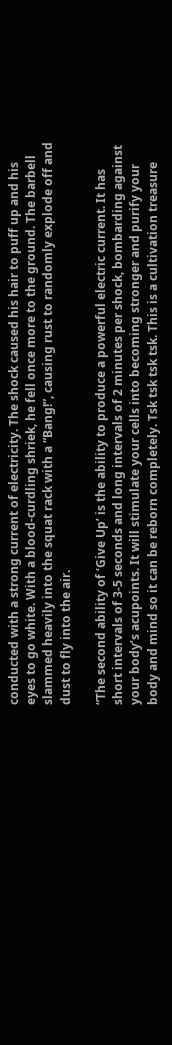conducted with a strong current of electricity. The shock caused his hair to puff up and his eyes to go white. With a blood-curdling shriek, he fell once more to the ground. The barbell slammed heavily into the squat rack with a “Bang!”, causing rust to randomly explode off and dust to fly into the air.

“The second ability of ‘Give Up’ is the ability to produce a powerful electric current. It has short intervals of 3-5 seconds and long intervals of 2 minutes per shock, bombarding against your body’s acupoints. It will stimulate your cells into becoming stronger and purify your body and mind so it can be reborn completely. Tsk tsk tsk tsk. This is a cultivation treasure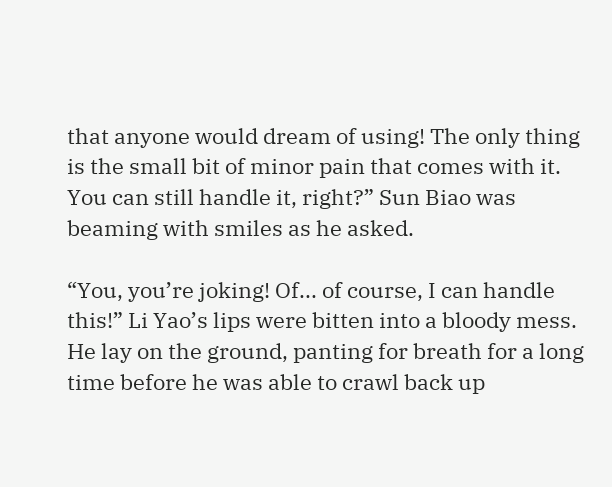that anyone would dream of using! The only thing is the small bit of minor pain that comes with it. You can still handle it, right?” Sun Biao was beaming with smiles as he asked.

“You, you’re joking! Of... of course, I can handle this!” Li Yao’s lips were bitten into a bloody mess. He lay on the ground, panting for breath for a long time before he was able to crawl back up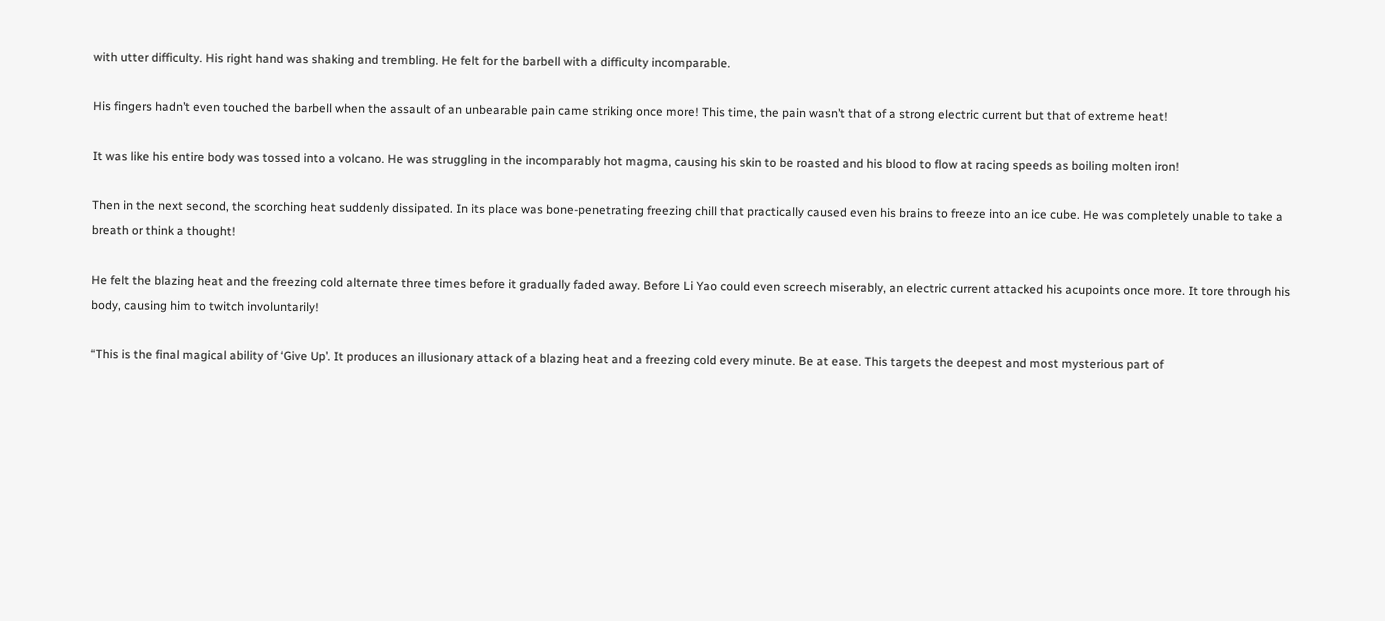with utter difficulty. His right hand was shaking and trembling. He felt for the barbell with a difficulty incomparable.

His fingers hadn’t even touched the barbell when the assault of an unbearable pain came striking once more! This time, the pain wasn’t that of a strong electric current but that of extreme heat!

It was like his entire body was tossed into a volcano. He was struggling in the incomparably hot magma, causing his skin to be roasted and his blood to flow at racing speeds as boiling molten iron!

Then in the next second, the scorching heat suddenly dissipated. In its place was bone-penetrating freezing chill that practically caused even his brains to freeze into an ice cube. He was completely unable to take a breath or think a thought!

He felt the blazing heat and the freezing cold alternate three times before it gradually faded away. Before Li Yao could even screech miserably, an electric current attacked his acupoints once more. It tore through his body, causing him to twitch involuntarily!

“This is the final magical ability of ‘Give Up’. It produces an illusionary attack of a blazing heat and a freezing cold every minute. Be at ease. This targets the deepest and most mysterious part of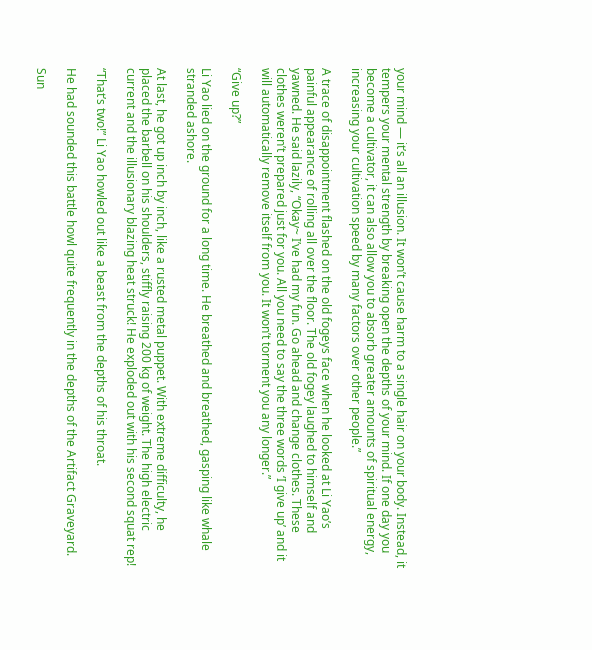your mind — it’s all an illusion. It won’t cause harm to a single hair on your body. Instead, it tempers your mental strength by breaking open the depths of your mind. If one day you become a cultivator, it can also allow you to absorb greater amounts of spiritual energy, increasing your cultivation speed by many factors over other people.”

A trace of disappointment flashed on the old fogeys face when he looked at Li Yao’s painful appearance of rolling all over the floor. The old fogey laughed to himself and yawned. He said lazily, “Okay~ I’ve had my fun. Go ahead and change clothes. These clothes weren’t prepared just for you. All you need to say the three words ‘I give up’ and it will automatically remove itself from you. It won’t torment you any longer.”

“Give up?”

Li Yao lied on the ground for a long time. He breathed and breathed, gasping like whale stranded ashore.

At last, he got up inch by inch, like a rusted metal puppet. With extreme difficulty, he placed the barbell on his shoulders, stiffly raising 200 kg of weight. The high electric current and the illusionary blazing heat struck! He exploded out with his second squat rep!

“That’s two!” Li Yao howled out like a beast from the depths of his throat.

He had sounded this battle howl quite frequently in the depths of the Artifact Graveyard.

Sun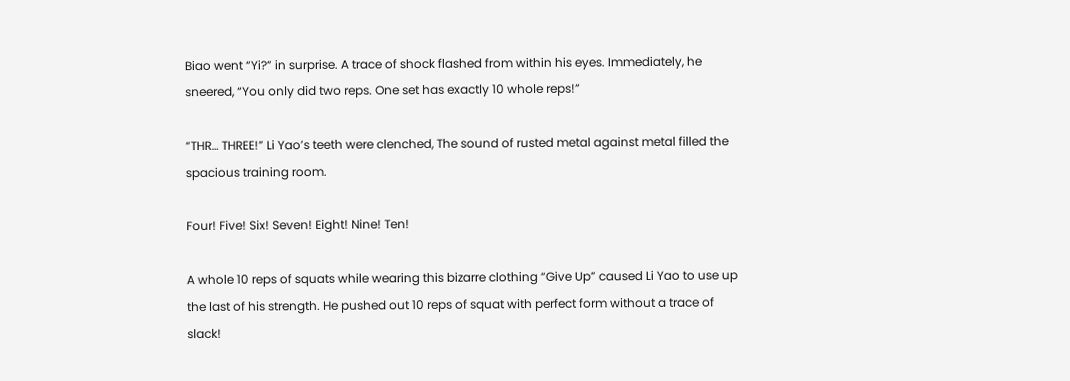Biao went “Yi?” in surprise. A trace of shock flashed from within his eyes. Immediately, he sneered, “You only did two reps. One set has exactly 10 whole reps!”

“THR… THREE!” Li Yao’s teeth were clenched, The sound of rusted metal against metal filled the spacious training room.

Four! Five! Six! Seven! Eight! Nine! Ten!

A whole 10 reps of squats while wearing this bizarre clothing “Give Up” caused Li Yao to use up the last of his strength. He pushed out 10 reps of squat with perfect form without a trace of slack!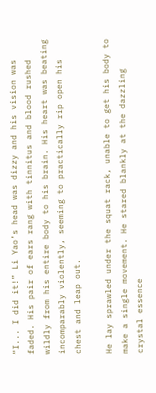“I... I did it!” Li Yao’s head was dizzy and his vision was faded. His pair of ears rang with tinnitus and blood rushed wildly from his entire body to his brain. His heart was beating incomparably violently, seeming to practically rip open his chest and leap out.

He lay sprawled under the squat rack, unable to get his body to make a single movement. He stared blankly at the dazzling crystal essence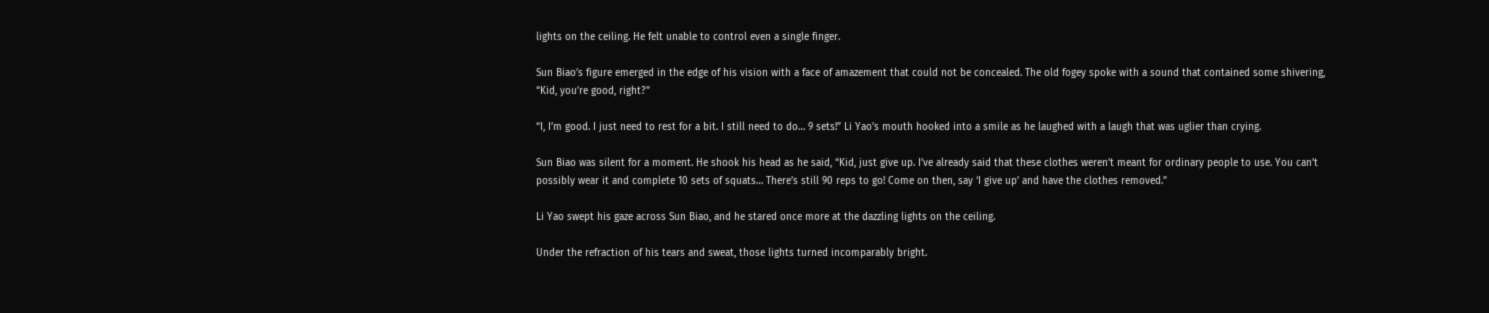lights on the ceiling. He felt unable to control even a single finger.

Sun Biao’s figure emerged in the edge of his vision with a face of amazement that could not be concealed. The old fogey spoke with a sound that contained some shivering, “Kid, you’re good, right?”

“I, I’m good. I just need to rest for a bit. I still need to do… 9 sets!” Li Yao’s mouth hooked into a smile as he laughed with a laugh that was uglier than crying.

Sun Biao was silent for a moment. He shook his head as he said, “Kid, just give up. I’ve already said that these clothes weren’t meant for ordinary people to use. You can’t possibly wear it and complete 10 sets of squats… There’s still 90 reps to go! Come on then, say ‘I give up’ and have the clothes removed.”

Li Yao swept his gaze across Sun Biao, and he stared once more at the dazzling lights on the ceiling.

Under the refraction of his tears and sweat, those lights turned incomparably bright.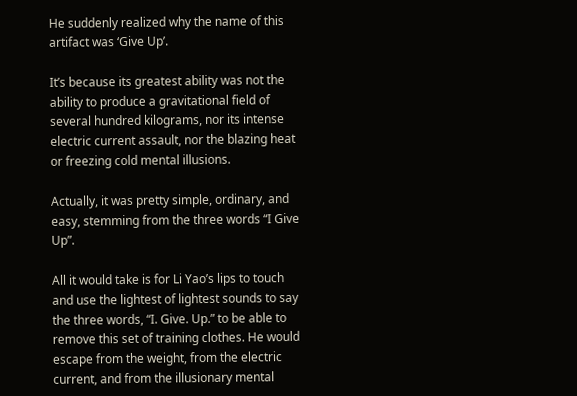He suddenly realized why the name of this artifact was ‘Give Up’.

It’s because its greatest ability was not the ability to produce a gravitational field of several hundred kilograms, nor its intense electric current assault, nor the blazing heat or freezing cold mental illusions.

Actually, it was pretty simple, ordinary, and easy, stemming from the three words “I Give Up”.

All it would take is for Li Yao’s lips to touch and use the lightest of lightest sounds to say the three words, “I. Give. Up.” to be able to remove this set of training clothes. He would escape from the weight, from the electric current, and from the illusionary mental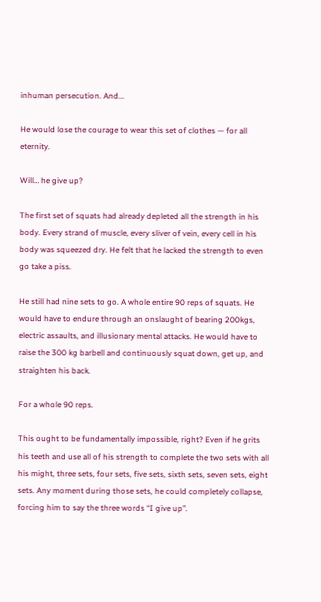inhuman persecution. And...

He would lose the courage to wear this set of clothes — for all eternity.

Will… he give up?

The first set of squats had already depleted all the strength in his body. Every strand of muscle, every sliver of vein, every cell in his body was squeezed dry. He felt that he lacked the strength to even go take a piss.

He still had nine sets to go. A whole entire 90 reps of squats. He would have to endure through an onslaught of bearing 200kgs, electric assaults, and illusionary mental attacks. He would have to raise the 300 kg barbell and continuously squat down, get up, and straighten his back.

For a whole 90 reps.

This ought to be fundamentally impossible, right? Even if he grits his teeth and use all of his strength to complete the two sets with all his might, three sets, four sets, five sets, sixth sets, seven sets, eight sets. Any moment during those sets, he could completely collapse, forcing him to say the three words “I give up”.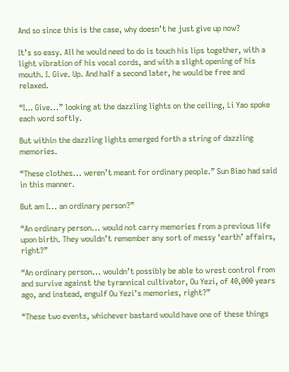And so since this is the case, why doesn’t he just give up now?

It’s so easy. All he would need to do is touch his lips together, with a light vibration of his vocal cords, and with a slight opening of his mouth. I. Give. Up. And half a second later, he would be free and relaxed.

“I… Give...” looking at the dazzling lights on the ceiling, Li Yao spoke each word softly.

But within the dazzling lights emerged forth a string of dazzling memories.

“These clothes... weren’t meant for ordinary people.” Sun Biao had said in this manner.

But am I... an ordinary person?”

“An ordinary person... would not carry memories from a previous life upon birth. They wouldn’t remember any sort of messy ‘earth’ affairs, right?”

“An ordinary person... wouldn’t possibly be able to wrest control from and survive against the tyrannical cultivator, Ou Yezi, of 40,000 years ago, and instead, engulf Ou Yezi’s memories, right?”

“These two events, whichever bastard would have one of these things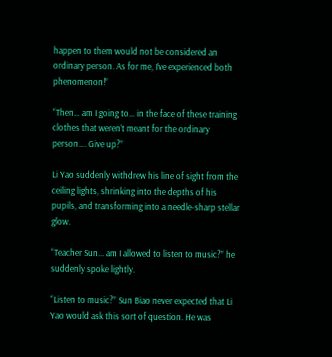happen to them would not be considered an ordinary person. As for me, I’ve experienced both phenomenon!”

“Then… am I going to… in the face of these training clothes that weren’t meant for the ordinary person…. Give up?”

Li Yao suddenly withdrew his line of sight from the ceiling lights, shrinking into the depths of his pupils, and transforming into a needle-sharp stellar glow.

“Teacher Sun... am I allowed to listen to music?” he suddenly spoke lightly.

“Listen to music?” Sun Biao never expected that Li Yao would ask this sort of question. He was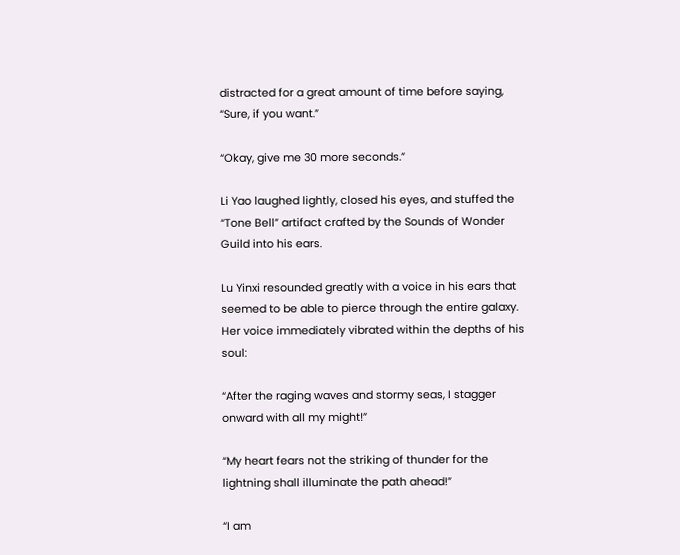distracted for a great amount of time before saying, “Sure, if you want.”

“Okay, give me 30 more seconds.”

Li Yao laughed lightly, closed his eyes, and stuffed the “Tone Bell” artifact crafted by the Sounds of Wonder Guild into his ears.

Lu Yinxi resounded greatly with a voice in his ears that seemed to be able to pierce through the entire galaxy. Her voice immediately vibrated within the depths of his soul:

“After the raging waves and stormy seas, I stagger onward with all my might!”

“My heart fears not the striking of thunder for the lightning shall illuminate the path ahead!”

“I am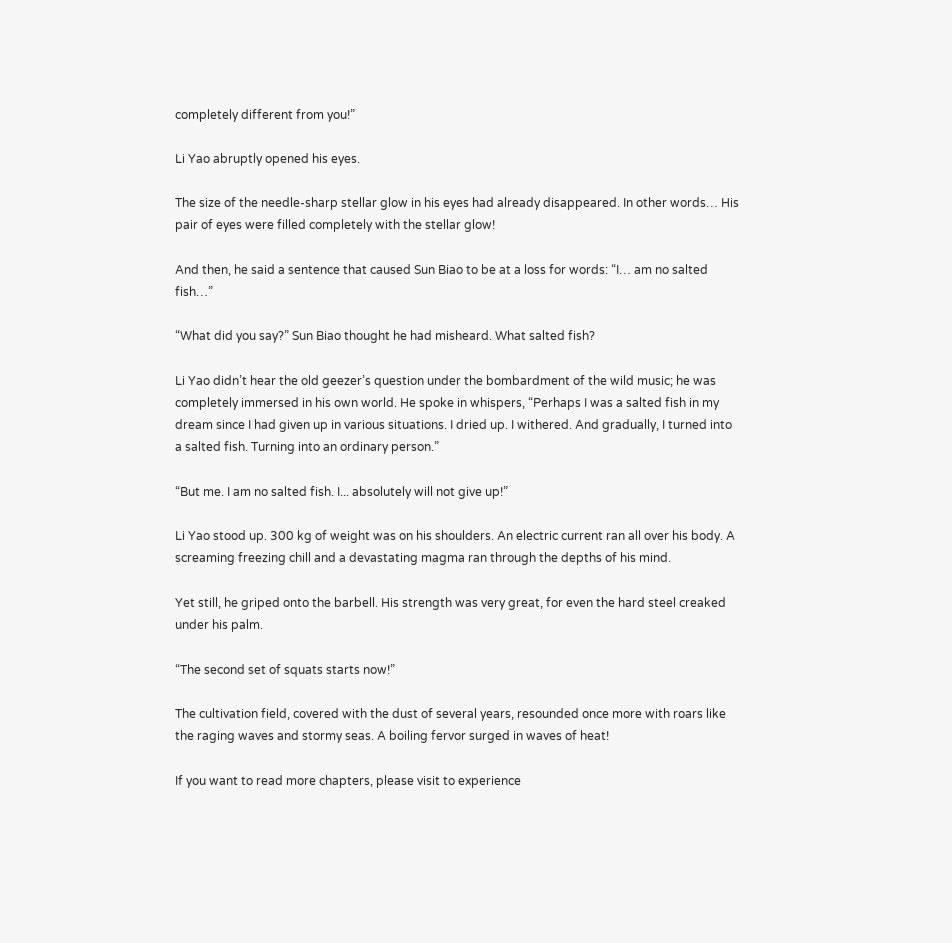completely different from you!”

Li Yao abruptly opened his eyes.

The size of the needle-sharp stellar glow in his eyes had already disappeared. In other words… His pair of eyes were filled completely with the stellar glow!

And then, he said a sentence that caused Sun Biao to be at a loss for words: “I… am no salted fish…”

“What did you say?” Sun Biao thought he had misheard. What salted fish?

Li Yao didn’t hear the old geezer’s question under the bombardment of the wild music; he was completely immersed in his own world. He spoke in whispers, “Perhaps I was a salted fish in my dream since I had given up in various situations. I dried up. I withered. And gradually, I turned into a salted fish. Turning into an ordinary person.”

“But me. I am no salted fish. I... absolutely will not give up!”

Li Yao stood up. 300 kg of weight was on his shoulders. An electric current ran all over his body. A screaming freezing chill and a devastating magma ran through the depths of his mind.

Yet still, he griped onto the barbell. His strength was very great, for even the hard steel creaked under his palm.

“The second set of squats starts now!”

The cultivation field, covered with the dust of several years, resounded once more with roars like the raging waves and stormy seas. A boiling fervor surged in waves of heat!

If you want to read more chapters, please visit to experience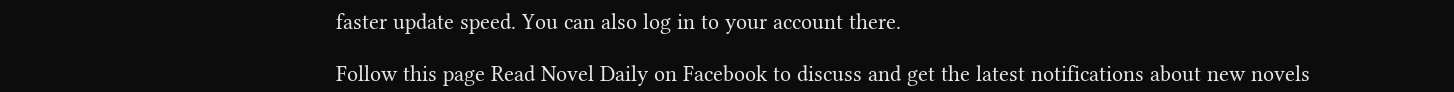faster update speed. You can also log in to your account there.

Follow this page Read Novel Daily on Facebook to discuss and get the latest notifications about new novels